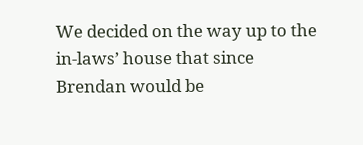We decided on the way up to the in-laws’ house that since Brendan would be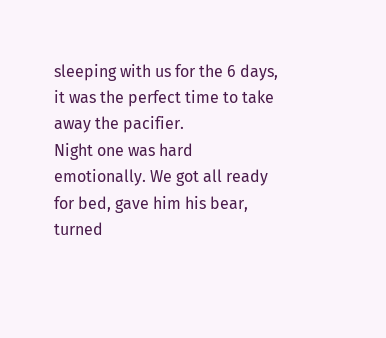sleeping with us for the 6 days, it was the perfect time to take away the pacifier.
Night one was hard emotionally. We got all ready for bed, gave him his bear, turned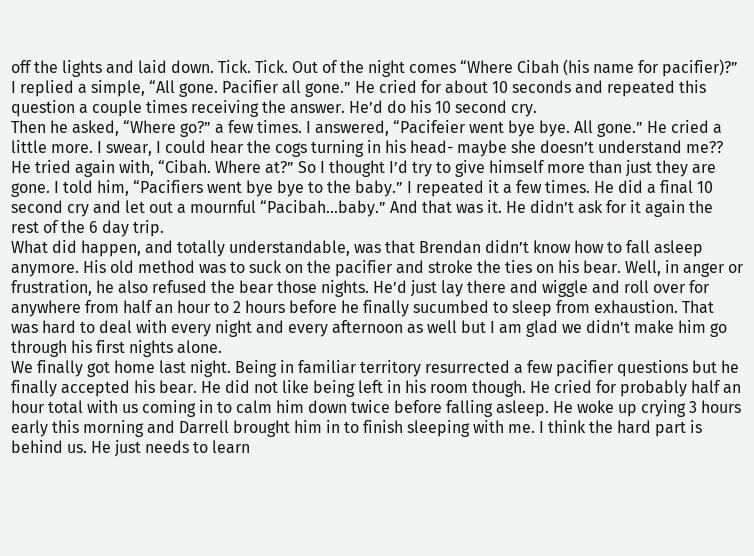off the lights and laid down. Tick. Tick. Out of the night comes “Where Cibah (his name for pacifier)?”
I replied a simple, “All gone. Pacifier all gone.” He cried for about 10 seconds and repeated this question a couple times receiving the answer. He’d do his 10 second cry.
Then he asked, “Where go?” a few times. I answered, “Pacifeier went bye bye. All gone.” He cried a little more. I swear, I could hear the cogs turning in his head- maybe she doesn’t understand me??
He tried again with, “Cibah. Where at?” So I thought I’d try to give himself more than just they are gone. I told him, “Pacifiers went bye bye to the baby.” I repeated it a few times. He did a final 10 second cry and let out a mournful “Pacibah…baby.” And that was it. He didn’t ask for it again the rest of the 6 day trip.
What did happen, and totally understandable, was that Brendan didn’t know how to fall asleep anymore. His old method was to suck on the pacifier and stroke the ties on his bear. Well, in anger or frustration, he also refused the bear those nights. He’d just lay there and wiggle and roll over for anywhere from half an hour to 2 hours before he finally sucumbed to sleep from exhaustion. That was hard to deal with every night and every afternoon as well but I am glad we didn’t make him go through his first nights alone.
We finally got home last night. Being in familiar territory resurrected a few pacifier questions but he finally accepted his bear. He did not like being left in his room though. He cried for probably half an hour total with us coming in to calm him down twice before falling asleep. He woke up crying 3 hours early this morning and Darrell brought him in to finish sleeping with me. I think the hard part is behind us. He just needs to learn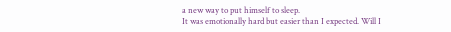a new way to put himself to sleep.
It was emotionally hard but easier than I expected. Will I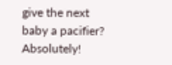give the next baby a pacifier? Absolutely!